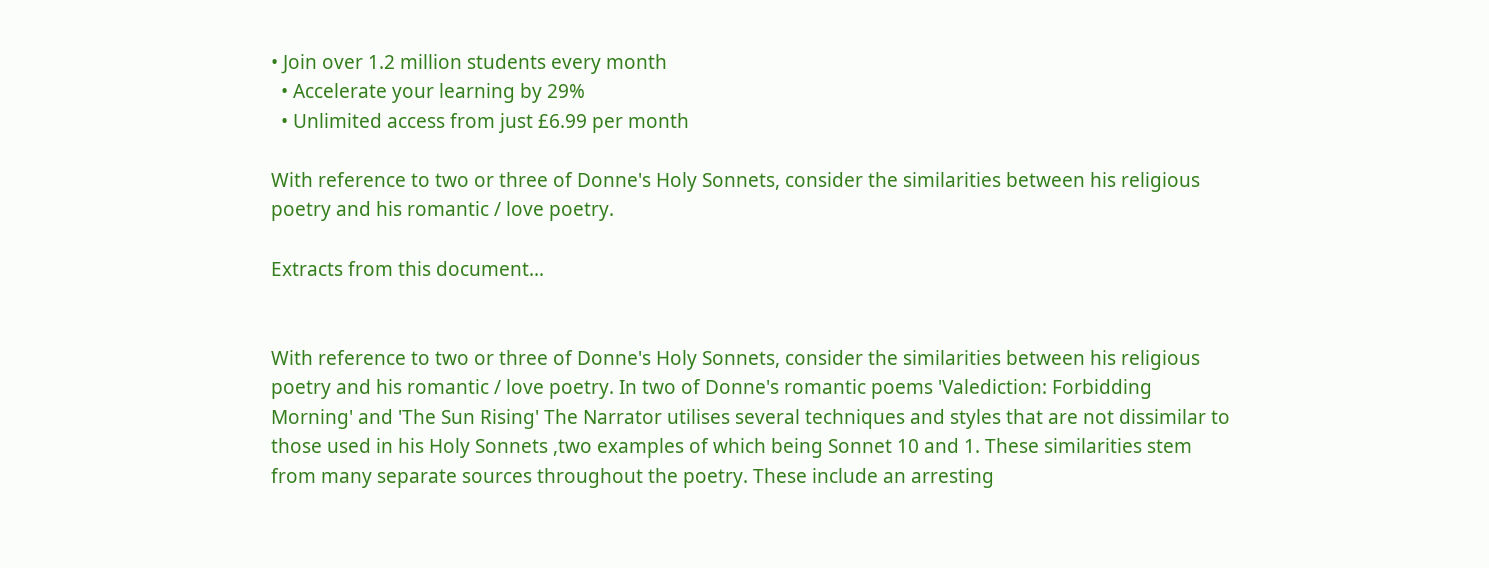• Join over 1.2 million students every month
  • Accelerate your learning by 29%
  • Unlimited access from just £6.99 per month

With reference to two or three of Donne's Holy Sonnets, consider the similarities between his religious poetry and his romantic / love poetry.

Extracts from this document...


With reference to two or three of Donne's Holy Sonnets, consider the similarities between his religious poetry and his romantic / love poetry. In two of Donne's romantic poems 'Valediction: Forbidding Morning' and 'The Sun Rising' The Narrator utilises several techniques and styles that are not dissimilar to those used in his Holy Sonnets ,two examples of which being Sonnet 10 and 1. These similarities stem from many separate sources throughout the poetry. These include an arresting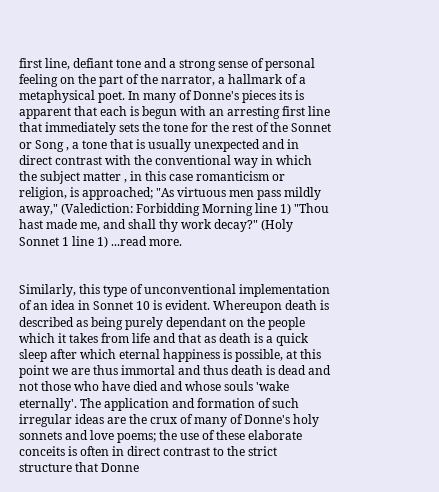first line, defiant tone and a strong sense of personal feeling on the part of the narrator, a hallmark of a metaphysical poet. In many of Donne's pieces its is apparent that each is begun with an arresting first line that immediately sets the tone for the rest of the Sonnet or Song , a tone that is usually unexpected and in direct contrast with the conventional way in which the subject matter , in this case romanticism or religion, is approached; "As virtuous men pass mildly away," (Valediction: Forbidding Morning line 1) "Thou hast made me, and shall thy work decay?" (Holy Sonnet 1 line 1) ...read more.


Similarly, this type of unconventional implementation of an idea in Sonnet 10 is evident. Whereupon death is described as being purely dependant on the people which it takes from life and that as death is a quick sleep after which eternal happiness is possible, at this point we are thus immortal and thus death is dead and not those who have died and whose souls 'wake eternally'. The application and formation of such irregular ideas are the crux of many of Donne's holy sonnets and love poems; the use of these elaborate conceits is often in direct contrast to the strict structure that Donne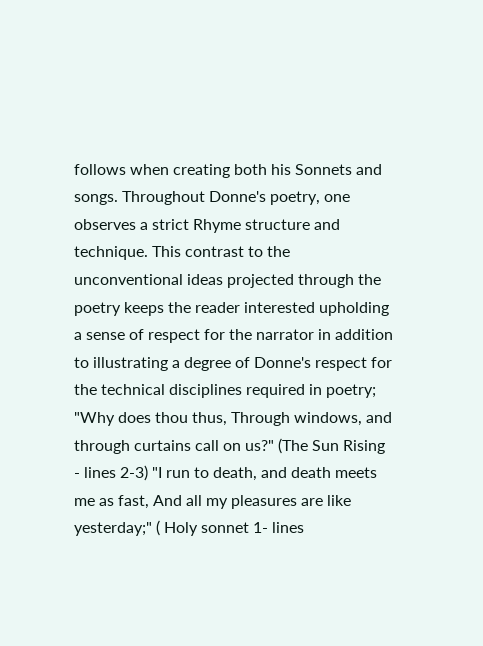follows when creating both his Sonnets and songs. Throughout Donne's poetry, one observes a strict Rhyme structure and technique. This contrast to the unconventional ideas projected through the poetry keeps the reader interested upholding a sense of respect for the narrator in addition to illustrating a degree of Donne's respect for the technical disciplines required in poetry; "Why does thou thus, Through windows, and through curtains call on us?" (The Sun Rising - lines 2-3) "I run to death, and death meets me as fast, And all my pleasures are like yesterday;" ( Holy sonnet 1- lines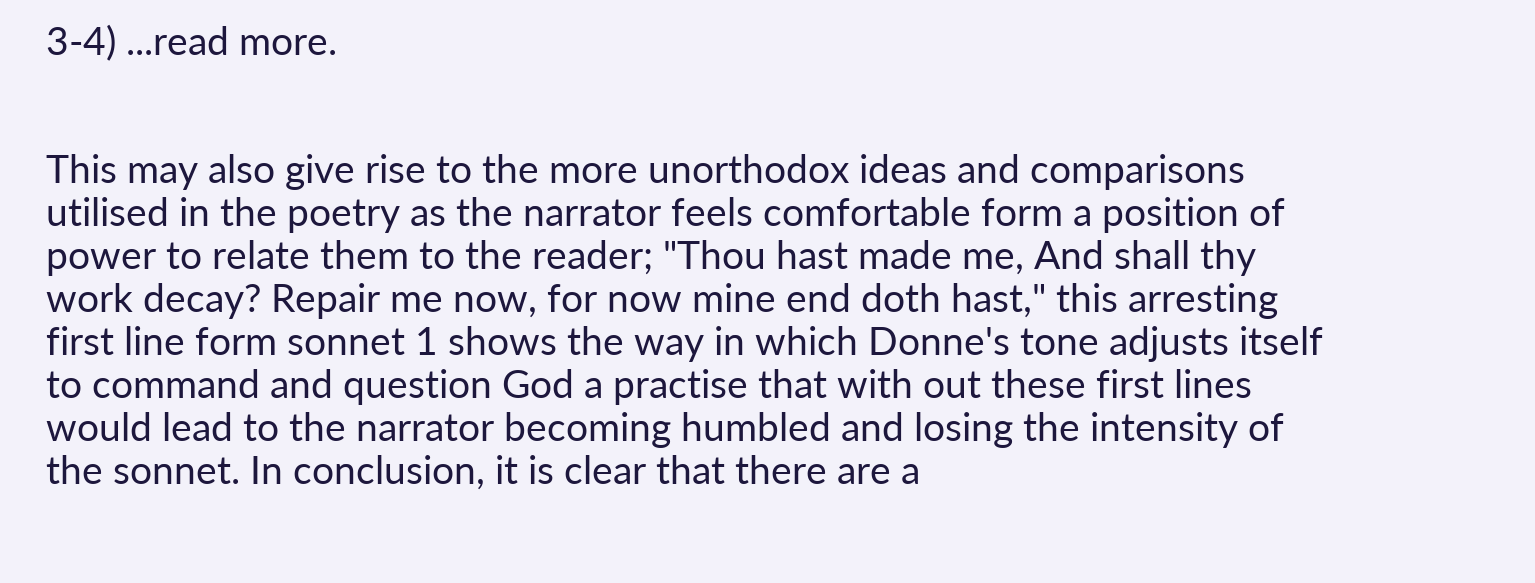3-4) ...read more.


This may also give rise to the more unorthodox ideas and comparisons utilised in the poetry as the narrator feels comfortable form a position of power to relate them to the reader; "Thou hast made me, And shall thy work decay? Repair me now, for now mine end doth hast," this arresting first line form sonnet 1 shows the way in which Donne's tone adjusts itself to command and question God a practise that with out these first lines would lead to the narrator becoming humbled and losing the intensity of the sonnet. In conclusion, it is clear that there are a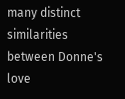many distinct similarities between Donne's love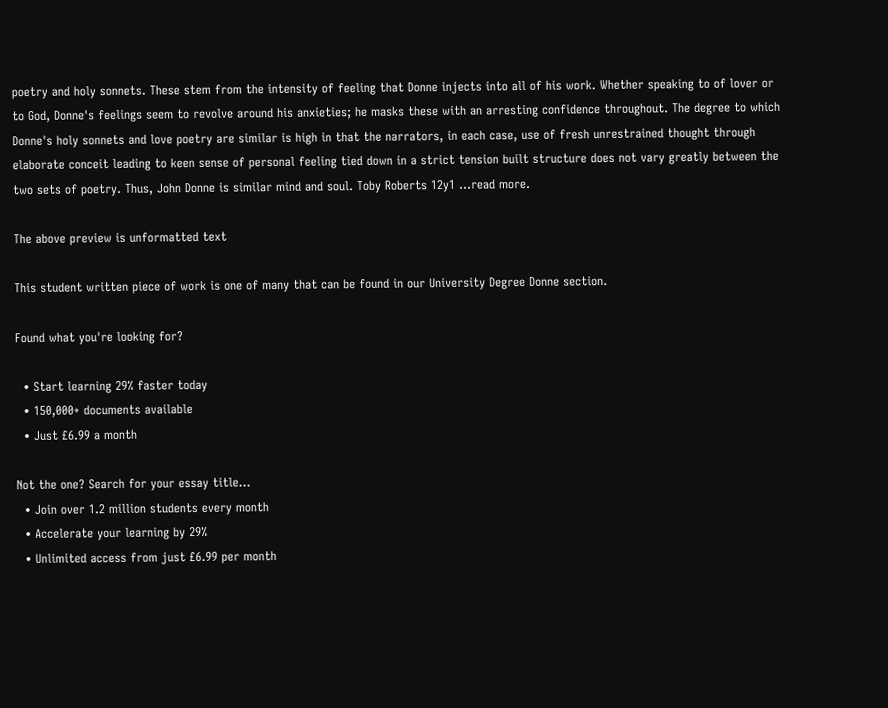poetry and holy sonnets. These stem from the intensity of feeling that Donne injects into all of his work. Whether speaking to of lover or to God, Donne's feelings seem to revolve around his anxieties; he masks these with an arresting confidence throughout. The degree to which Donne's holy sonnets and love poetry are similar is high in that the narrators, in each case, use of fresh unrestrained thought through elaborate conceit leading to keen sense of personal feeling tied down in a strict tension built structure does not vary greatly between the two sets of poetry. Thus, John Donne is similar mind and soul. Toby Roberts 12y1 ...read more.

The above preview is unformatted text

This student written piece of work is one of many that can be found in our University Degree Donne section.

Found what you're looking for?

  • Start learning 29% faster today
  • 150,000+ documents available
  • Just £6.99 a month

Not the one? Search for your essay title...
  • Join over 1.2 million students every month
  • Accelerate your learning by 29%
  • Unlimited access from just £6.99 per month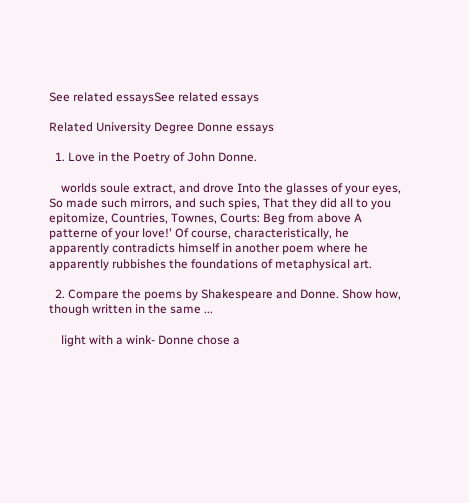See related essaysSee related essays

Related University Degree Donne essays

  1. Love in the Poetry of John Donne.

    worlds soule extract, and drove Into the glasses of your eyes, So made such mirrors, and such spies, That they did all to you epitomize, Countries, Townes, Courts: Beg from above A patterne of your love!' Of course, characteristically, he apparently contradicts himself in another poem where he apparently rubbishes the foundations of metaphysical art.

  2. Compare the poems by Shakespeare and Donne. Show how, though written in the same ...

    light with a wink- Donne chose a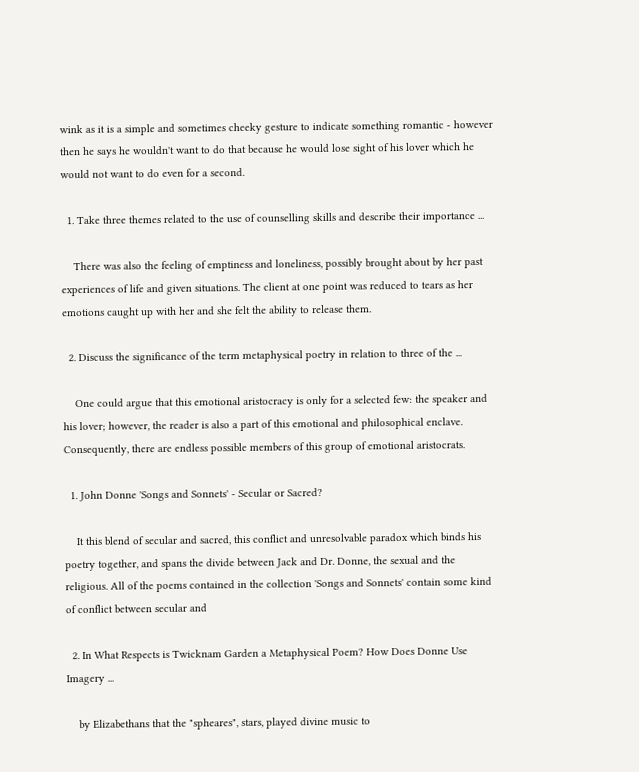wink as it is a simple and sometimes cheeky gesture to indicate something romantic - however then he says he wouldn't want to do that because he would lose sight of his lover which he would not want to do even for a second.

  1. Take three themes related to the use of counselling skills and describe their importance ...

    There was also the feeling of emptiness and loneliness, possibly brought about by her past experiences of life and given situations. The client at one point was reduced to tears as her emotions caught up with her and she felt the ability to release them.

  2. Discuss the significance of the term metaphysical poetry in relation to three of the ...

    One could argue that this emotional aristocracy is only for a selected few: the speaker and his lover; however, the reader is also a part of this emotional and philosophical enclave. Consequently, there are endless possible members of this group of emotional aristocrats.

  1. John Donne 'Songs and Sonnets' - Secular or Sacred?

    It this blend of secular and sacred, this conflict and unresolvable paradox which binds his poetry together, and spans the divide between Jack and Dr. Donne, the sexual and the religious. All of the poems contained in the collection 'Songs and Sonnets' contain some kind of conflict between secular and

  2. In What Respects is Twicknam Garden a Metaphysical Poem? How Does Donne Use Imagery ...

    by Elizabethans that the "spheares", stars, played divine music to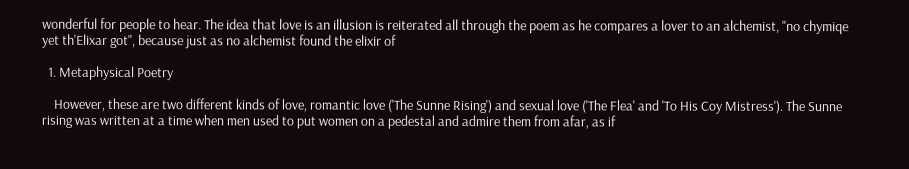wonderful for people to hear. The idea that love is an illusion is reiterated all through the poem as he compares a lover to an alchemist, "no chymiqe yet th'Elixar got", because just as no alchemist found the elixir of

  1. Metaphysical Poetry

    However, these are two different kinds of love, romantic love ('The Sunne Rising') and sexual love ('The Flea' and 'To His Coy Mistress'). The Sunne rising was written at a time when men used to put women on a pedestal and admire them from afar, as if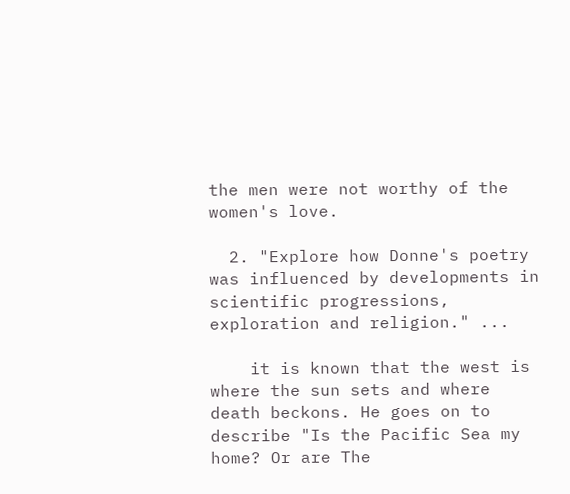the men were not worthy of the women's love.

  2. "Explore how Donne's poetry was influenced by developments in scientific progressions, exploration and religion." ...

    it is known that the west is where the sun sets and where death beckons. He goes on to describe "Is the Pacific Sea my home? Or are The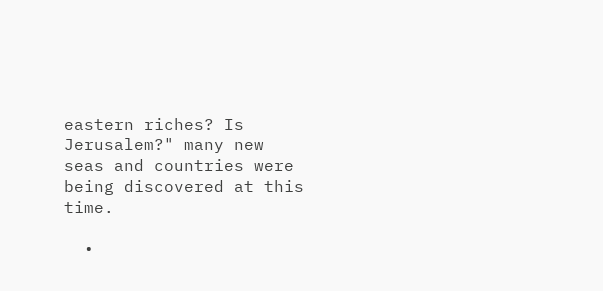eastern riches? Is Jerusalem?" many new seas and countries were being discovered at this time.

  •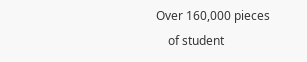Over 160,000 pieces
    of student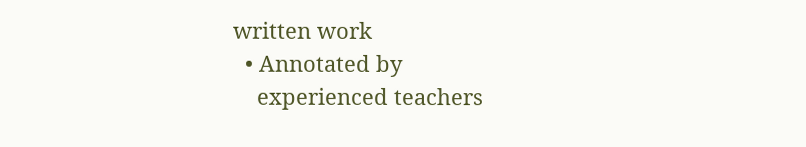written work
  • Annotated by
    experienced teachers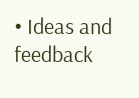• Ideas and feedback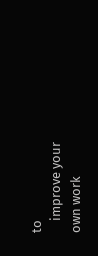to
    improve your own work